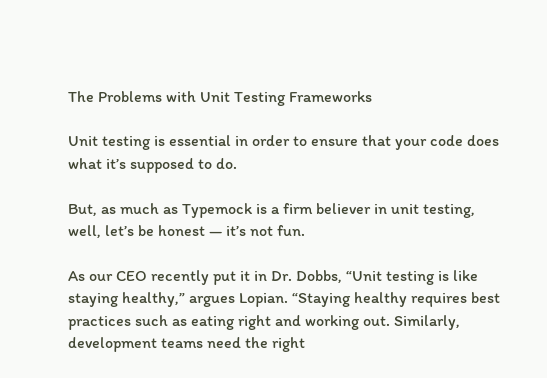The Problems with Unit Testing Frameworks

Unit testing is essential in order to ensure that your code does what it’s supposed to do.

But, as much as Typemock is a firm believer in unit testing, well, let’s be honest — it’s not fun.

As our CEO recently put it in Dr. Dobbs, “Unit testing is like staying healthy,” argues Lopian. “Staying healthy requires best practices such as eating right and working out. Similarly, development teams need the right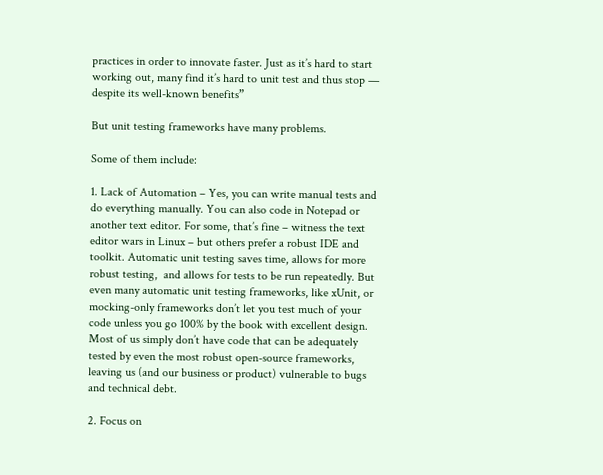practices in order to innovate faster. Just as it’s hard to start working out, many find it’s hard to unit test and thus stop — despite its well-known benefits”

But unit testing frameworks have many problems.

Some of them include:

1. Lack of Automation – Yes, you can write manual tests and do everything manually. You can also code in Notepad or another text editor. For some, that’s fine – witness the text editor wars in Linux – but others prefer a robust IDE and toolkit. Automatic unit testing saves time, allows for more robust testing,  and allows for tests to be run repeatedly. But even many automatic unit testing frameworks, like xUnit, or mocking-only frameworks don’t let you test much of your code unless you go 100% by the book with excellent design. Most of us simply don’t have code that can be adequately tested by even the most robust open-source frameworks, leaving us (and our business or product) vulnerable to bugs and technical debt.

2. Focus on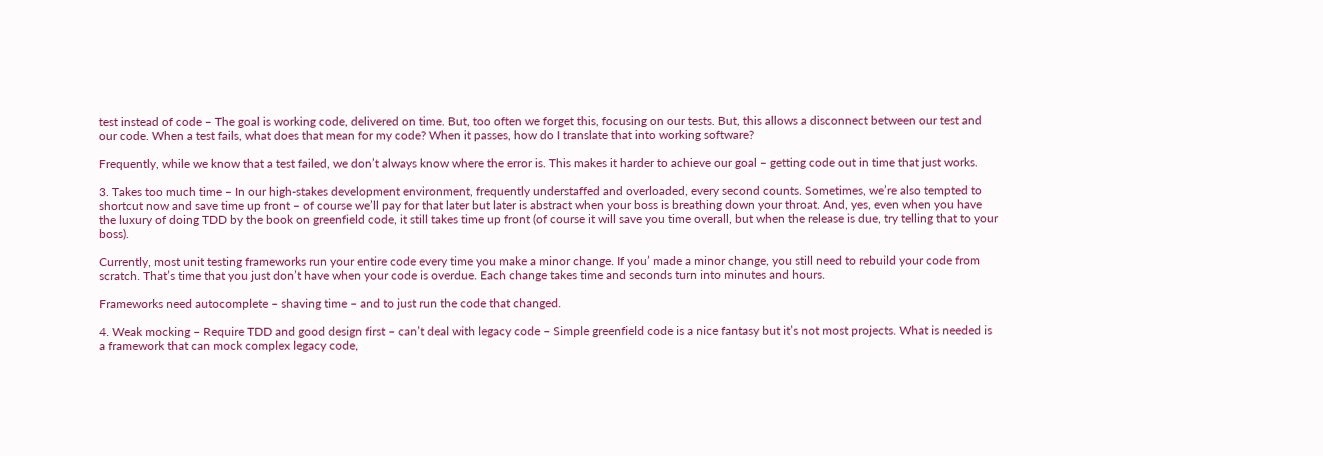test instead of code – The goal is working code, delivered on time. But, too often we forget this, focusing on our tests. But, this allows a disconnect between our test and our code. When a test fails, what does that mean for my code? When it passes, how do I translate that into working software?

Frequently, while we know that a test failed, we don’t always know where the error is. This makes it harder to achieve our goal – getting code out in time that just works.

3. Takes too much time – In our high-stakes development environment, frequently understaffed and overloaded, every second counts. Sometimes, we’re also tempted to shortcut now and save time up front – of course we’ll pay for that later but later is abstract when your boss is breathing down your throat. And, yes, even when you have the luxury of doing TDD by the book on greenfield code, it still takes time up front (of course it will save you time overall, but when the release is due, try telling that to your boss).

Currently, most unit testing frameworks run your entire code every time you make a minor change. If you’ made a minor change, you still need to rebuild your code from scratch. That’s time that you just don’t have when your code is overdue. Each change takes time and seconds turn into minutes and hours.

Frameworks need autocomplete – shaving time – and to just run the code that changed.

4. Weak mocking – Require TDD and good design first – can’t deal with legacy code – Simple greenfield code is a nice fantasy but it’s not most projects. What is needed is a framework that can mock complex legacy code,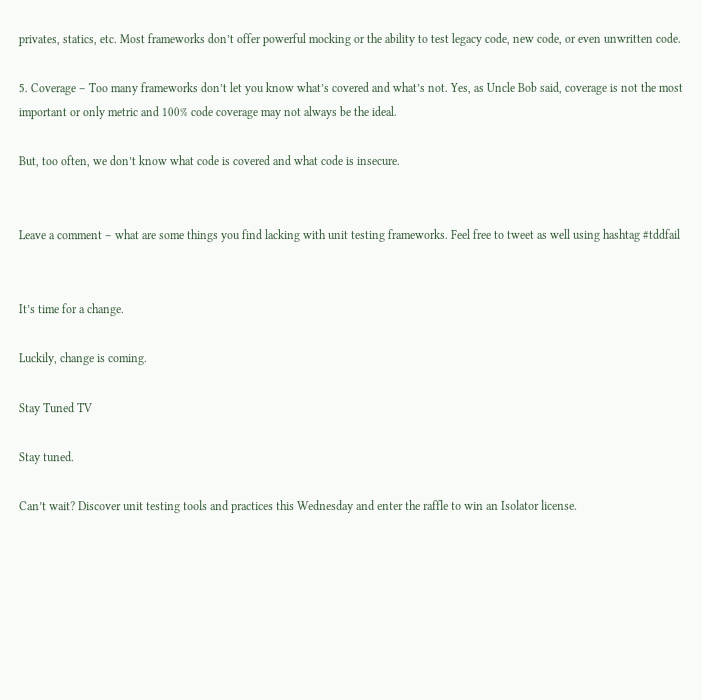privates, statics, etc. Most frameworks don’t offer powerful mocking or the ability to test legacy code, new code, or even unwritten code.

5. Coverage – Too many frameworks don’t let you know what’s covered and what’s not. Yes, as Uncle Bob said, coverage is not the most important or only metric and 100% code coverage may not always be the ideal.

But, too often, we don’t know what code is covered and what code is insecure.


Leave a comment – what are some things you find lacking with unit testing frameworks. Feel free to tweet as well using hashtag #tddfail


It’s time for a change.

Luckily, change is coming.

Stay Tuned TV

Stay tuned.

Can’t wait? Discover unit testing tools and practices this Wednesday and enter the raffle to win an Isolator license.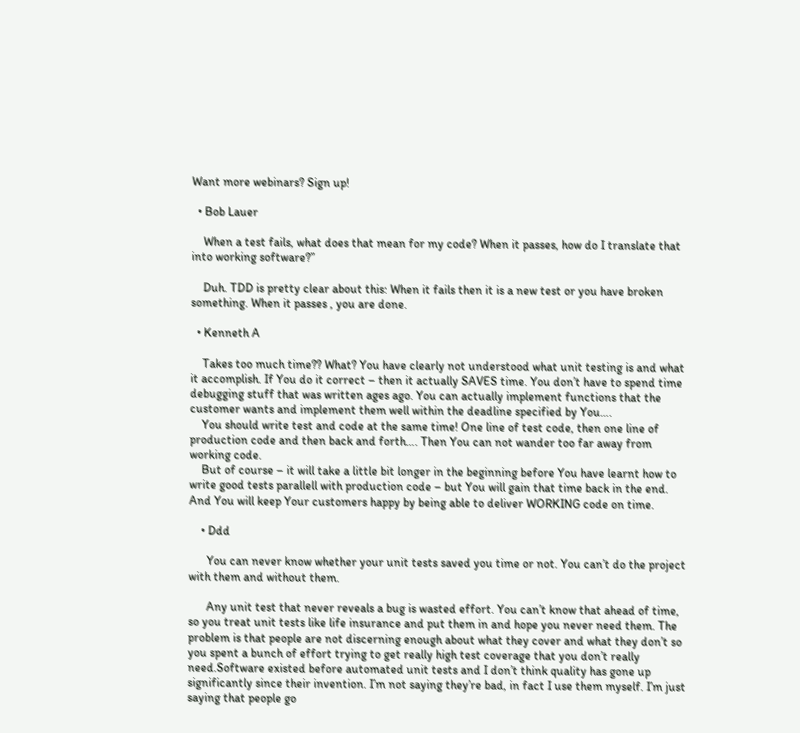Want more webinars? Sign up!

  • Bob Lauer

    When a test fails, what does that mean for my code? When it passes, how do I translate that into working software?”

    Duh. TDD is pretty clear about this: When it fails then it is a new test or you have broken something. When it passes , you are done.

  • Kenneth A

    Takes too much time?? What? You have clearly not understood what unit testing is and what it accomplish. If You do it correct – then it actually SAVES time. You don’t have to spend time debugging stuff that was written ages ago. You can actually implement functions that the customer wants and implement them well within the deadline specified by You….
    You should write test and code at the same time! One line of test code, then one line of production code and then back and forth…. Then You can not wander too far away from working code.
    But of course – it will take a little bit longer in the beginning before You have learnt how to write good tests parallell with production code – but You will gain that time back in the end. And You will keep Your customers happy by being able to deliver WORKING code on time.

    • Ddd

      You can never know whether your unit tests saved you time or not. You can’t do the project with them and without them.

      Any unit test that never reveals a bug is wasted effort. You can’t know that ahead of time, so you treat unit tests like life insurance and put them in and hope you never need them. The problem is that people are not discerning enough about what they cover and what they don’t so you spent a bunch of effort trying to get really high test coverage that you don’t really need.Software existed before automated unit tests and I don’t think quality has gone up significantly since their invention. I’m not saying they’re bad, in fact I use them myself. I’m just saying that people go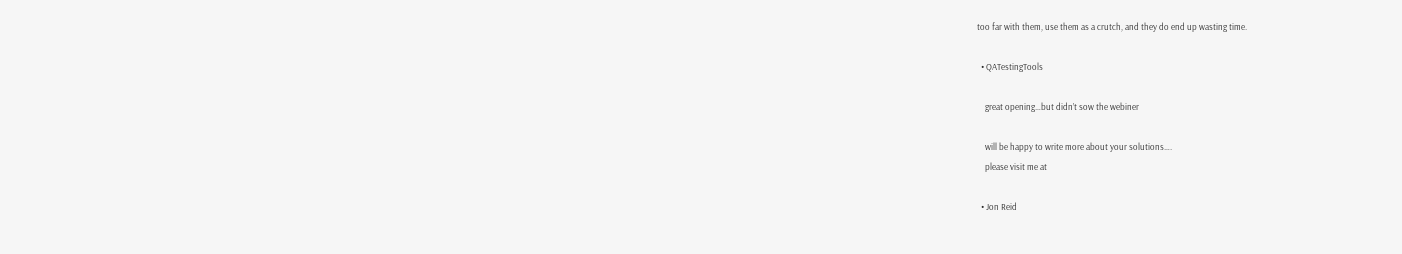too far with them, use them as a crutch, and they do end up wasting time.

  • QATestingTools

    great opening…but didn’t sow the webiner

    will be happy to write more about your solutions….
    please visit me at

  • Jon Reid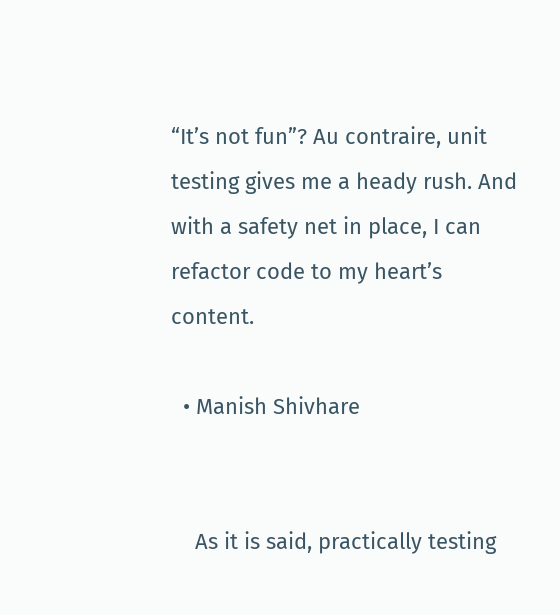“It’s not fun”? Au contraire, unit testing gives me a heady rush. And with a safety net in place, I can refactor code to my heart’s content.

  • Manish Shivhare


    As it is said, practically testing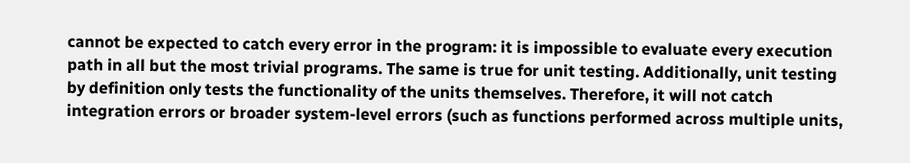cannot be expected to catch every error in the program: it is impossible to evaluate every execution path in all but the most trivial programs. The same is true for unit testing. Additionally, unit testing by definition only tests the functionality of the units themselves. Therefore, it will not catch integration errors or broader system-level errors (such as functions performed across multiple units,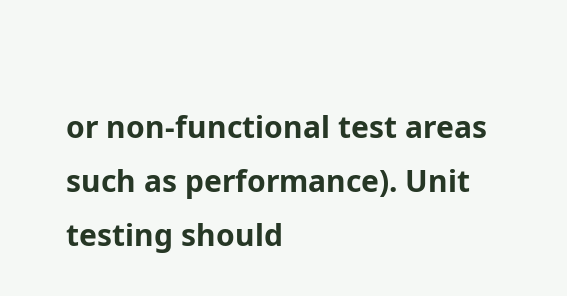or non-functional test areas such as performance). Unit testing should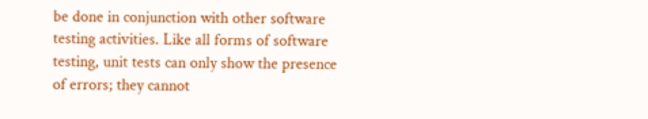be done in conjunction with other software testing activities. Like all forms of software testing, unit tests can only show the presence of errors; they cannot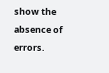show the absence of errors.